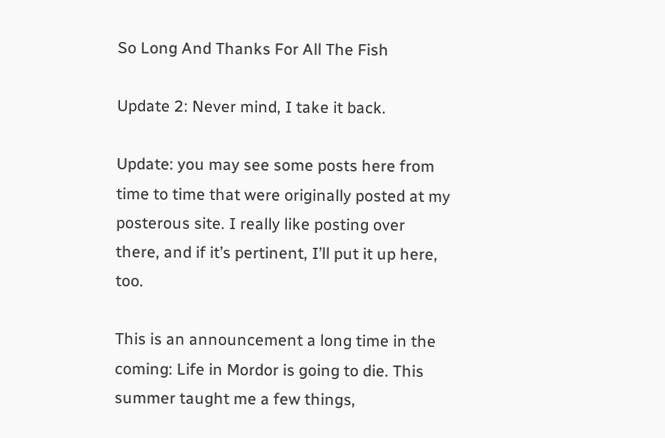So Long And Thanks For All The Fish

Update 2: Never mind, I take it back.

Update: you may see some posts here from time to time that were originally posted at my posterous site. I really like posting over there, and if it’s pertinent, I’ll put it up here, too.

This is an announcement a long time in the coming: Life in Mordor is going to die. This summer taught me a few things,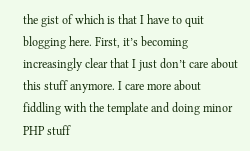the gist of which is that I have to quit blogging here. First, it’s becoming increasingly clear that I just don’t care about this stuff anymore. I care more about fiddling with the template and doing minor PHP stuff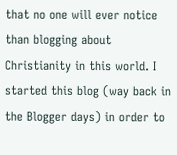that no one will ever notice than blogging about Christianity in this world. I started this blog (way back in the Blogger days) in order to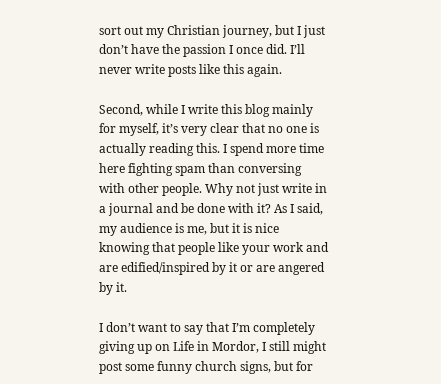sort out my Christian journey, but I just don’t have the passion I once did. I’ll never write posts like this again.

Second, while I write this blog mainly for myself, it’s very clear that no one is actually reading this. I spend more time here fighting spam than conversing with other people. Why not just write in a journal and be done with it? As I said, my audience is me, but it is nice knowing that people like your work and are edified/inspired by it or are angered by it.

I don’t want to say that I’m completely giving up on Life in Mordor, I still might post some funny church signs, but for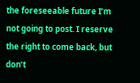the foreseeable future I’m not going to post. I reserve the right to come back, but don’t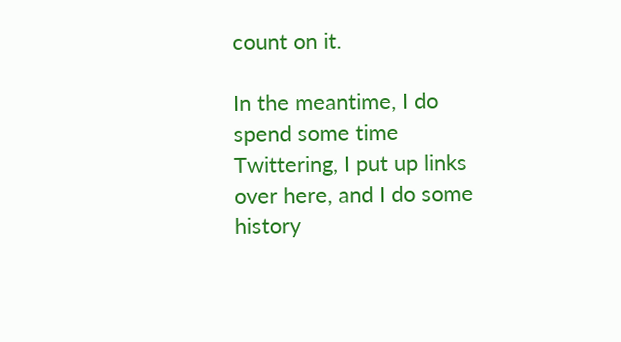count on it.

In the meantime, I do spend some time Twittering, I put up links over here, and I do some history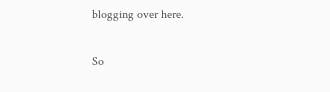blogging over here.

So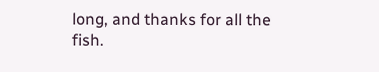long, and thanks for all the fish.